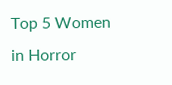Top 5 Women in Horror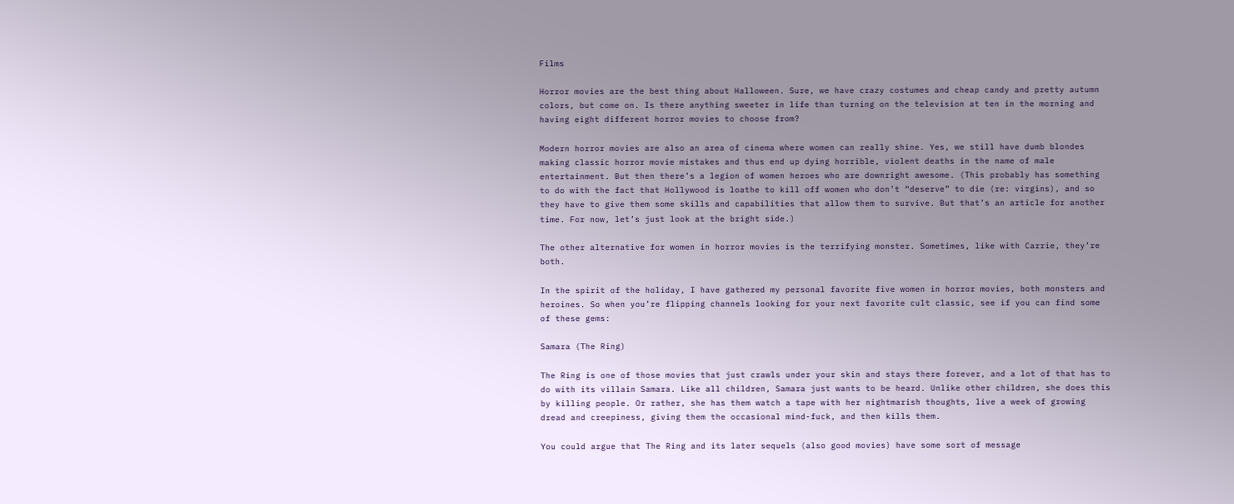Films

Horror movies are the best thing about Halloween. Sure, we have crazy costumes and cheap candy and pretty autumn colors, but come on. Is there anything sweeter in life than turning on the television at ten in the morning and having eight different horror movies to choose from?

Modern horror movies are also an area of cinema where women can really shine. Yes, we still have dumb blondes making classic horror movie mistakes and thus end up dying horrible, violent deaths in the name of male entertainment. But then there’s a legion of women heroes who are downright awesome. (This probably has something to do with the fact that Hollywood is loathe to kill off women who don’t “deserve” to die (re: virgins), and so they have to give them some skills and capabilities that allow them to survive. But that’s an article for another time. For now, let’s just look at the bright side.)

The other alternative for women in horror movies is the terrifying monster. Sometimes, like with Carrie, they’re both.

In the spirit of the holiday, I have gathered my personal favorite five women in horror movies, both monsters and heroines. So when you’re flipping channels looking for your next favorite cult classic, see if you can find some of these gems:

Samara (The Ring)

The Ring is one of those movies that just crawls under your skin and stays there forever, and a lot of that has to do with its villain Samara. Like all children, Samara just wants to be heard. Unlike other children, she does this by killing people. Or rather, she has them watch a tape with her nightmarish thoughts, live a week of growing dread and creepiness, giving them the occasional mind-fuck, and then kills them.

You could argue that The Ring and its later sequels (also good movies) have some sort of message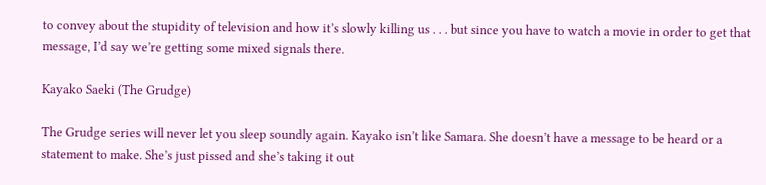to convey about the stupidity of television and how it’s slowly killing us . . . but since you have to watch a movie in order to get that message, I’d say we’re getting some mixed signals there.

Kayako Saeki (The Grudge)

The Grudge series will never let you sleep soundly again. Kayako isn’t like Samara. She doesn’t have a message to be heard or a statement to make. She’s just pissed and she’s taking it out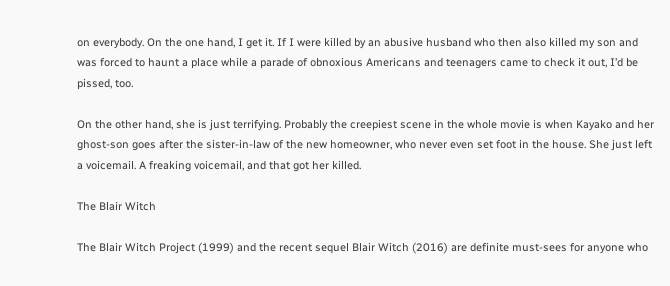on everybody. On the one hand, I get it. If I were killed by an abusive husband who then also killed my son and was forced to haunt a place while a parade of obnoxious Americans and teenagers came to check it out, I’d be pissed, too.

On the other hand, she is just terrifying. Probably the creepiest scene in the whole movie is when Kayako and her ghost-son goes after the sister-in-law of the new homeowner, who never even set foot in the house. She just left a voicemail. A freaking voicemail, and that got her killed.

The Blair Witch

The Blair Witch Project (1999) and the recent sequel Blair Witch (2016) are definite must-sees for anyone who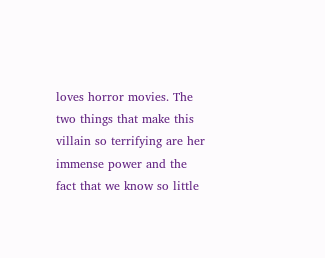loves horror movies. The two things that make this villain so terrifying are her immense power and the fact that we know so little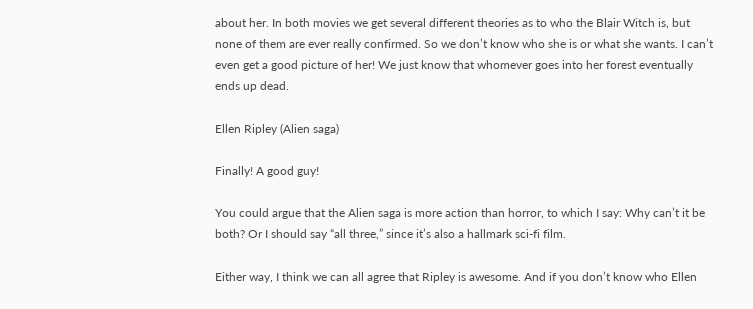about her. In both movies we get several different theories as to who the Blair Witch is, but none of them are ever really confirmed. So we don’t know who she is or what she wants. I can’t even get a good picture of her! We just know that whomever goes into her forest eventually ends up dead.

Ellen Ripley (Alien saga)

Finally! A good guy!

You could argue that the Alien saga is more action than horror, to which I say: Why can’t it be both? Or I should say “all three,” since it’s also a hallmark sci-fi film.

Either way, I think we can all agree that Ripley is awesome. And if you don’t know who Ellen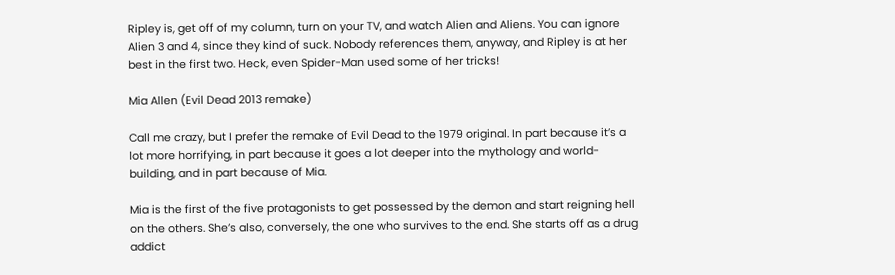Ripley is, get off of my column, turn on your TV, and watch Alien and Aliens. You can ignore Alien 3 and 4, since they kind of suck. Nobody references them, anyway, and Ripley is at her best in the first two. Heck, even Spider-Man used some of her tricks!

Mia Allen (Evil Dead 2013 remake)

Call me crazy, but I prefer the remake of Evil Dead to the 1979 original. In part because it’s a lot more horrifying, in part because it goes a lot deeper into the mythology and world-building, and in part because of Mia.

Mia is the first of the five protagonists to get possessed by the demon and start reigning hell on the others. She’s also, conversely, the one who survives to the end. She starts off as a drug addict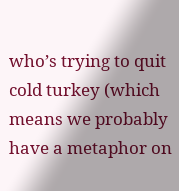who’s trying to quit cold turkey (which means we probably have a metaphor on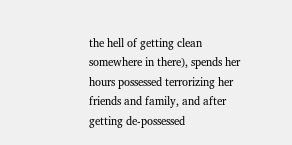the hell of getting clean somewhere in there), spends her hours possessed terrorizing her friends and family, and after getting de-possessed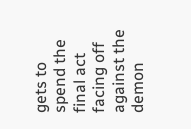gets to spend the final act facing off against the demon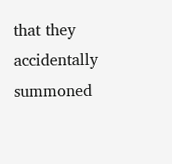that they accidentally summoned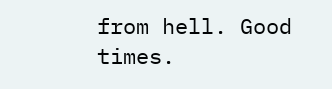from hell. Good times.